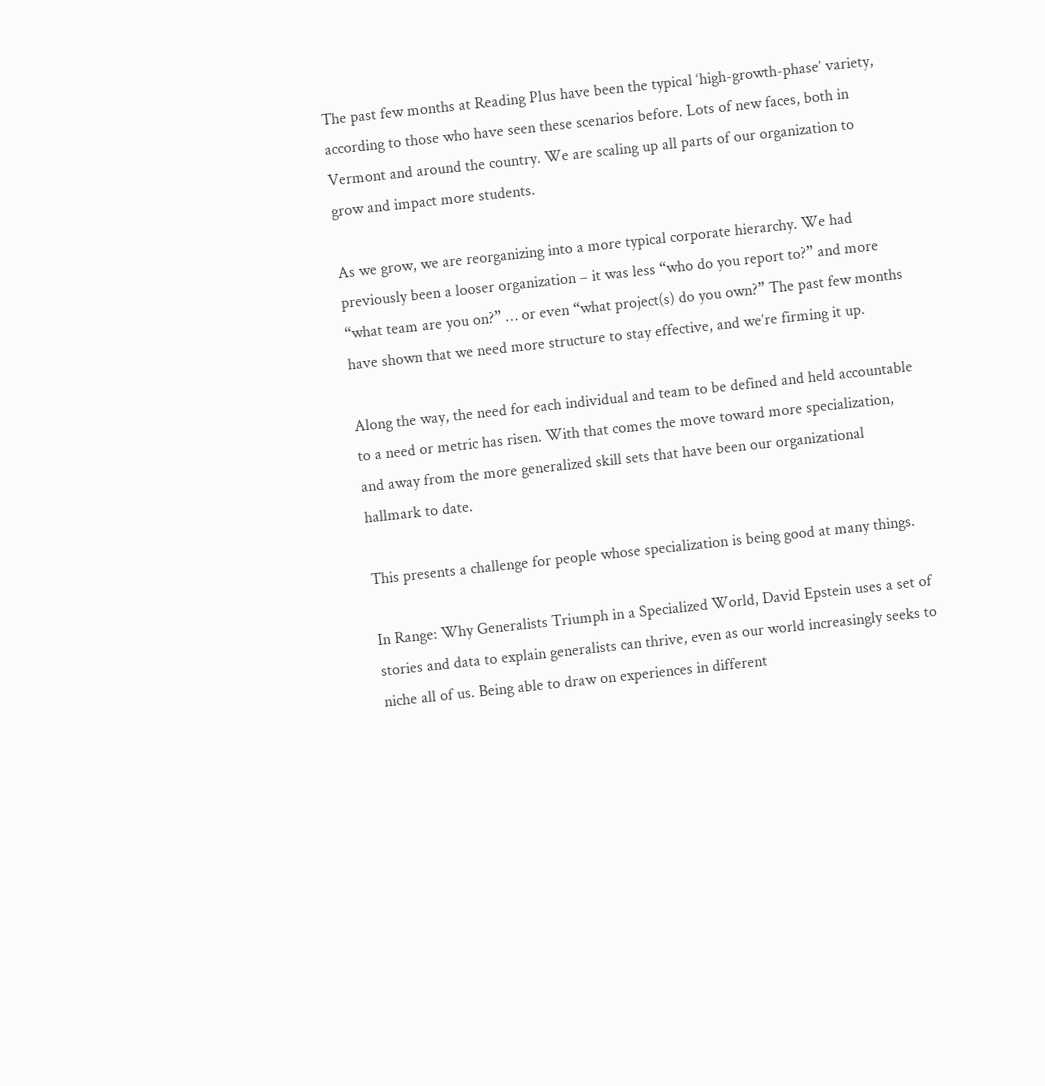The past few months at Reading Plus have been the typical ‘high-growth-phase’ variety, according to those who have seen these scenarios before. Lots of new faces, both in Vermont and around the country. We are scaling up all parts of our organization to grow and impact more students.

As we grow, we are reorganizing into a more typical corporate hierarchy. We had previously been a looser organization – it was less “who do you report to?” and more “what team are you on?” … or even “what project(s) do you own?” The past few months have shown that we need more structure to stay effective, and we’re firming it up.

Along the way, the need for each individual and team to be defined and held accountable to a need or metric has risen. With that comes the move toward more specialization, and away from the more generalized skill sets that have been our organizational hallmark to date.

This presents a challenge for people whose specialization is being good at many things.

In Range: Why Generalists Triumph in a Specialized World, David Epstein uses a set of stories and data to explain generalists can thrive, even as our world increasingly seeks to niche all of us. Being able to draw on experiences in different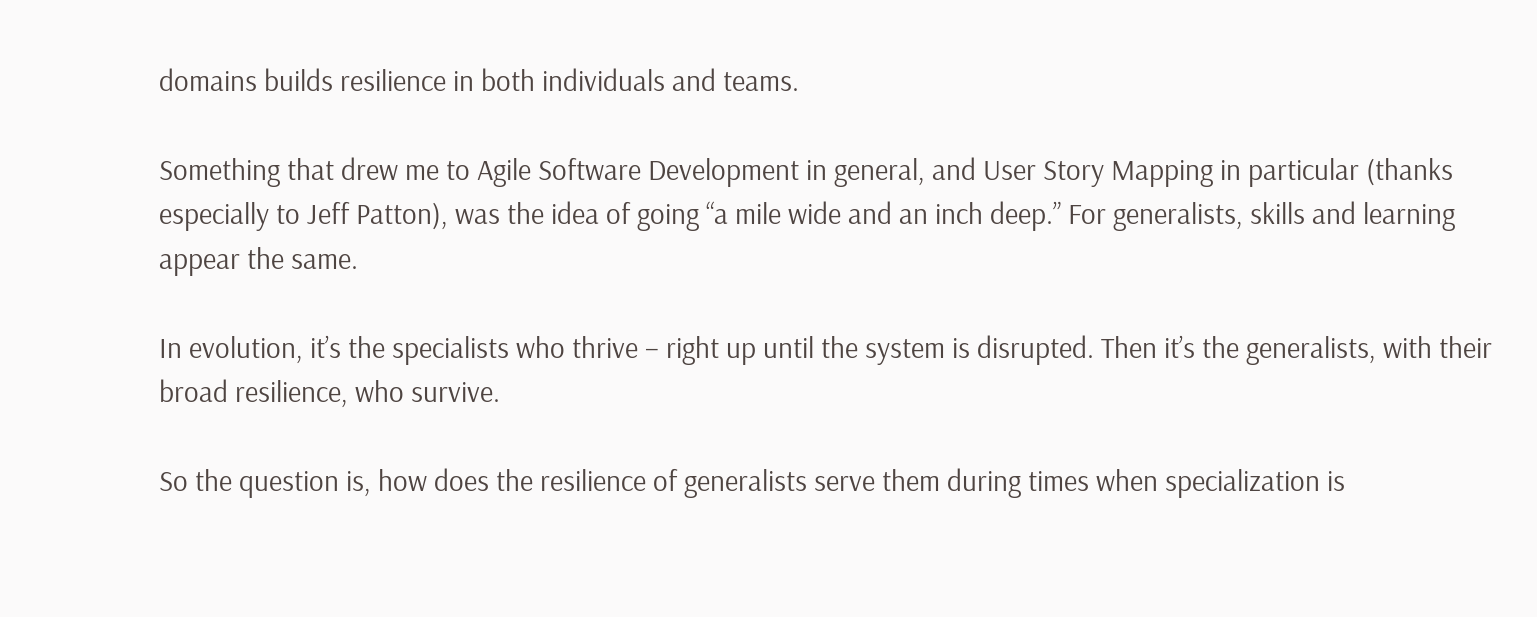domains builds resilience in both individuals and teams.

Something that drew me to Agile Software Development in general, and User Story Mapping in particular (thanks especially to Jeff Patton), was the idea of going “a mile wide and an inch deep.” For generalists, skills and learning appear the same.

In evolution, it’s the specialists who thrive – right up until the system is disrupted. Then it’s the generalists, with their broad resilience, who survive.

So the question is, how does the resilience of generalists serve them during times when specialization is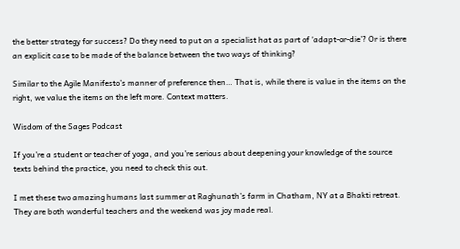the better strategy for success? Do they need to put on a specialist hat as part of ‘adapt-or-die’? Or is there an explicit case to be made of the balance between the two ways of thinking?

Similar to the Agile Manifesto’s manner of preference then… That is, while there is value in the items on the right, we value the items on the left more. Context matters.

Wisdom of the Sages Podcast

If you’re a student or teacher of yoga, and you’re serious about deepening your knowledge of the source texts behind the practice, you need to check this out.

I met these two amazing humans last summer at Raghunath’s farm in Chatham, NY at a Bhakti retreat. They are both wonderful teachers and the weekend was joy made real.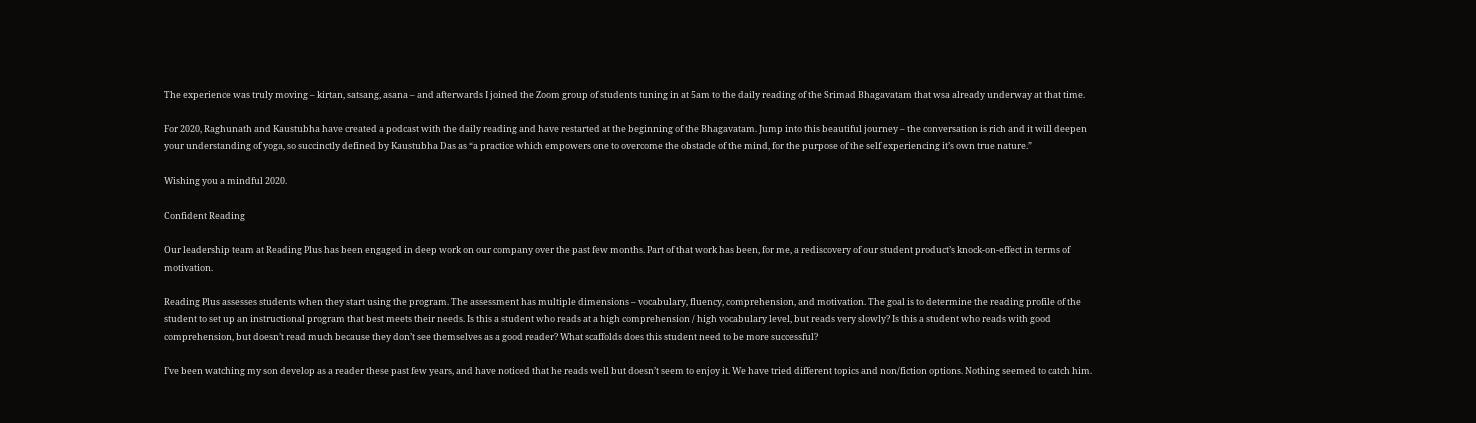The experience was truly moving – kirtan, satsang, asana – and afterwards I joined the Zoom group of students tuning in at 5am to the daily reading of the Srimad Bhagavatam that wsa already underway at that time.

For 2020, Raghunath and Kaustubha have created a podcast with the daily reading and have restarted at the beginning of the Bhagavatam. Jump into this beautiful journey – the conversation is rich and it will deepen your understanding of yoga, so succinctly defined by Kaustubha Das as “a practice which empowers one to overcome the obstacle of the mind, for the purpose of the self experiencing it’s own true nature.”

Wishing you a mindful 2020.

Confident Reading

Our leadership team at Reading Plus has been engaged in deep work on our company over the past few months. Part of that work has been, for me, a rediscovery of our student product’s knock-on-effect in terms of motivation.

Reading Plus assesses students when they start using the program. The assessment has multiple dimensions – vocabulary, fluency, comprehension, and motivation. The goal is to determine the reading profile of the student to set up an instructional program that best meets their needs. Is this a student who reads at a high comprehension / high vocabulary level, but reads very slowly? Is this a student who reads with good comprehension, but doesn’t read much because they don’t see themselves as a good reader? What scaffolds does this student need to be more successful?

I’ve been watching my son develop as a reader these past few years, and have noticed that he reads well but doesn’t seem to enjoy it. We have tried different topics and non/fiction options. Nothing seemed to catch him.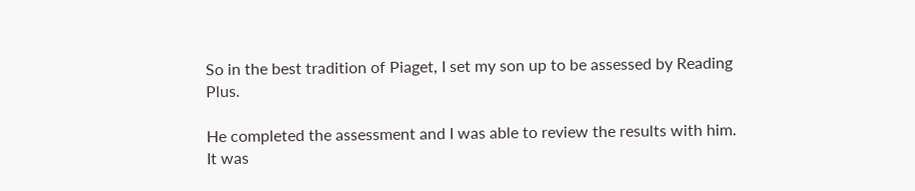So in the best tradition of Piaget, I set my son up to be assessed by Reading Plus.

He completed the assessment and I was able to review the results with him. It was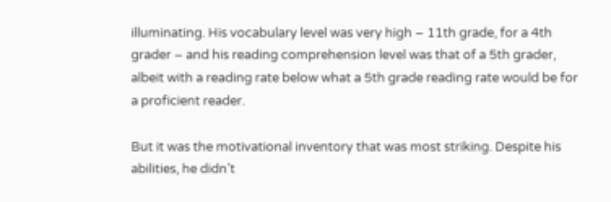illuminating. His vocabulary level was very high – 11th grade, for a 4th grader – and his reading comprehension level was that of a 5th grader, albeit with a reading rate below what a 5th grade reading rate would be for a proficient reader.

But it was the motivational inventory that was most striking. Despite his abilities, he didn’t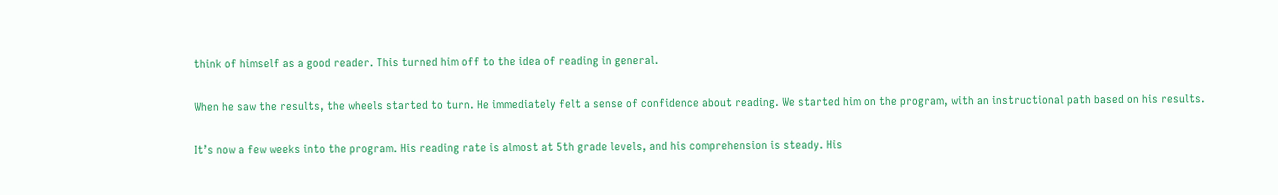think of himself as a good reader. This turned him off to the idea of reading in general.

When he saw the results, the wheels started to turn. He immediately felt a sense of confidence about reading. We started him on the program, with an instructional path based on his results.

It’s now a few weeks into the program. His reading rate is almost at 5th grade levels, and his comprehension is steady. His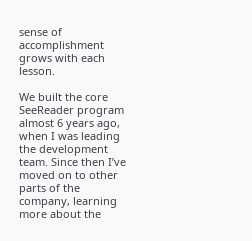sense of accomplishment grows with each lesson.

We built the core SeeReader program almost 6 years ago, when I was leading the development team. Since then I’ve moved on to other parts of the company, learning more about the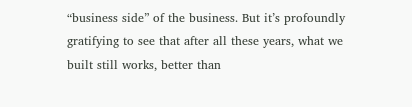“business side” of the business. But it’s profoundly gratifying to see that after all these years, what we built still works, better than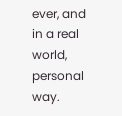ever, and in a real world, personal way.